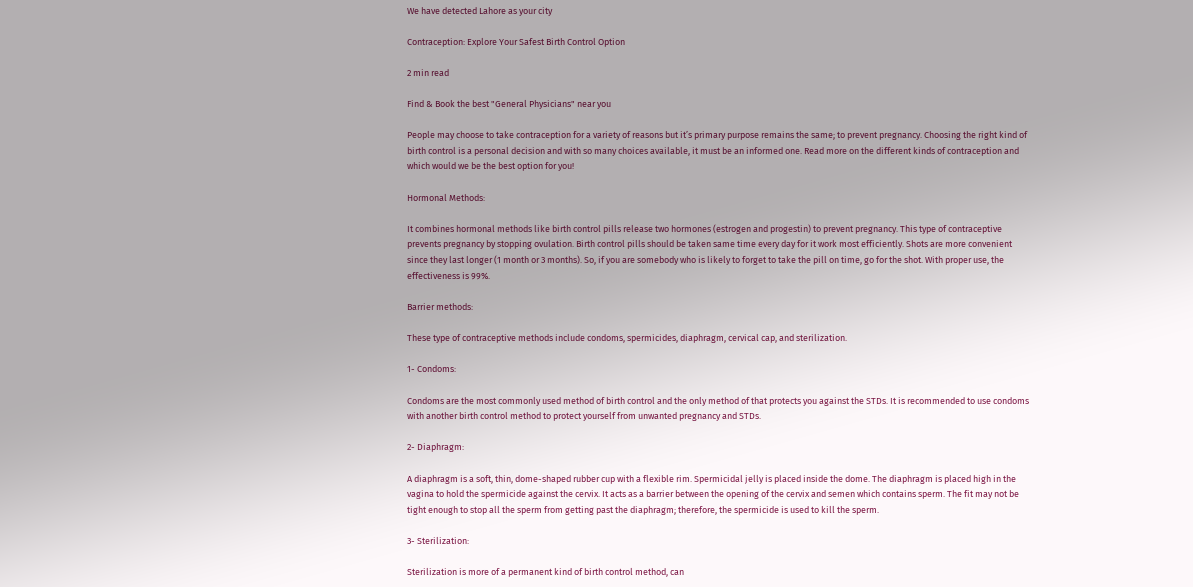We have detected Lahore as your city

Contraception: Explore Your Safest Birth Control Option

2 min read

Find & Book the best "General Physicians" near you

People may choose to take contraception for a variety of reasons but it’s primary purpose remains the same; to prevent pregnancy. Choosing the right kind of birth control is a personal decision and with so many choices available, it must be an informed one. Read more on the different kinds of contraception and which would we be the best option for you!

Hormonal Methods:

It combines hormonal methods like birth control pills release two hormones (estrogen and progestin) to prevent pregnancy. This type of contraceptive prevents pregnancy by stopping ovulation. Birth control pills should be taken same time every day for it work most efficiently. Shots are more convenient since they last longer (1 month or 3 months). So, if you are somebody who is likely to forget to take the pill on time, go for the shot. With proper use, the effectiveness is 99%.

Barrier methods:

These type of contraceptive methods include condoms, spermicides, diaphragm, cervical cap, and sterilization.

1- Condoms:

Condoms are the most commonly used method of birth control and the only method of that protects you against the STDs. It is recommended to use condoms with another birth control method to protect yourself from unwanted pregnancy and STDs.

2- Diaphragm:

A diaphragm is a soft, thin, dome-shaped rubber cup with a flexible rim. Spermicidal jelly is placed inside the dome. The diaphragm is placed high in the vagina to hold the spermicide against the cervix. It acts as a barrier between the opening of the cervix and semen which contains sperm. The fit may not be tight enough to stop all the sperm from getting past the diaphragm; therefore, the spermicide is used to kill the sperm.

3- Sterilization:

Sterilization is more of a permanent kind of birth control method, can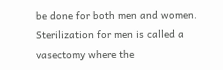be done for both men and women. Sterilization for men is called a vasectomy where the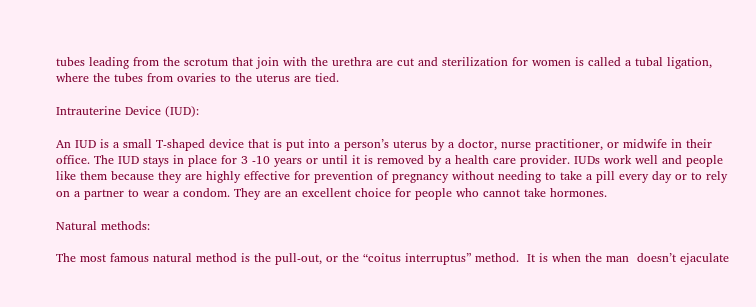tubes leading from the scrotum that join with the urethra are cut and sterilization for women is called a tubal ligation, where the tubes from ovaries to the uterus are tied.

Intrauterine Device (IUD):

An IUD is a small T-shaped device that is put into a person’s uterus by a doctor, nurse practitioner, or midwife in their office. The IUD stays in place for 3 -10 years or until it is removed by a health care provider. IUDs work well and people like them because they are highly effective for prevention of pregnancy without needing to take a pill every day or to rely on a partner to wear a condom. They are an excellent choice for people who cannot take hormones.

Natural methods:

The most famous natural method is the pull-out, or the “coitus interruptus” method.  It is when the man  doesn’t ejaculate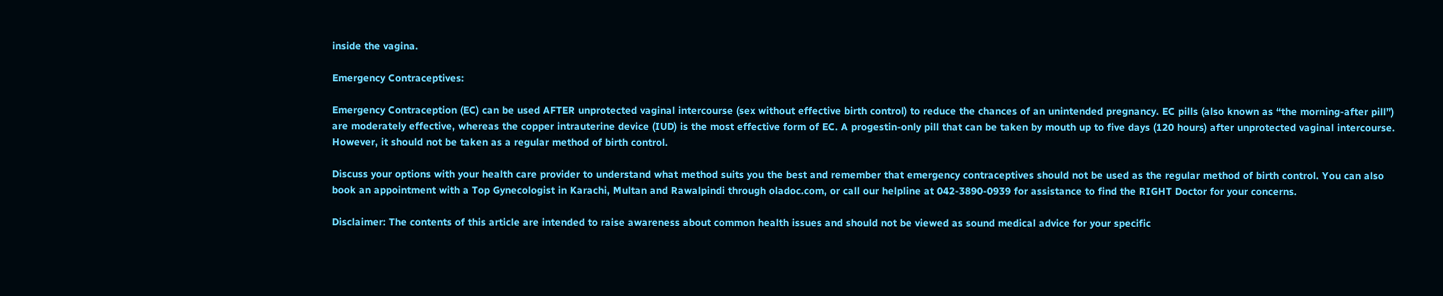inside the vagina.

Emergency Contraceptives:

Emergency Contraception (EC) can be used AFTER unprotected vaginal intercourse (sex without effective birth control) to reduce the chances of an unintended pregnancy. EC pills (also known as “the morning-after pill”) are moderately effective, whereas the copper intrauterine device (IUD) is the most effective form of EC. A progestin-only pill that can be taken by mouth up to five days (120 hours) after unprotected vaginal intercourse. However, it should not be taken as a regular method of birth control.

Discuss your options with your health care provider to understand what method suits you the best and remember that emergency contraceptives should not be used as the regular method of birth control. You can also book an appointment with a Top Gynecologist in Karachi, Multan and Rawalpindi through oladoc.com, or call our helpline at 042-3890-0939 for assistance to find the RIGHT Doctor for your concerns.

Disclaimer: The contents of this article are intended to raise awareness about common health issues and should not be viewed as sound medical advice for your specific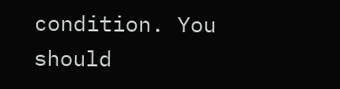condition. You should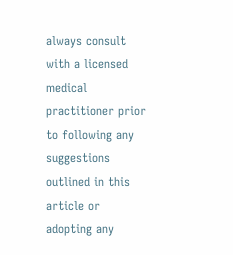always consult with a licensed medical practitioner prior to following any suggestions outlined in this article or adopting any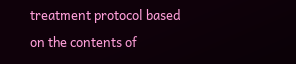treatment protocol based on the contents of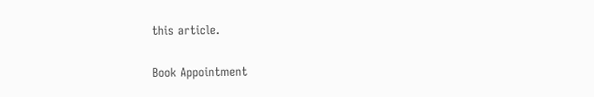this article.

Book Appointment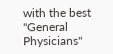with the best "General Physicians"